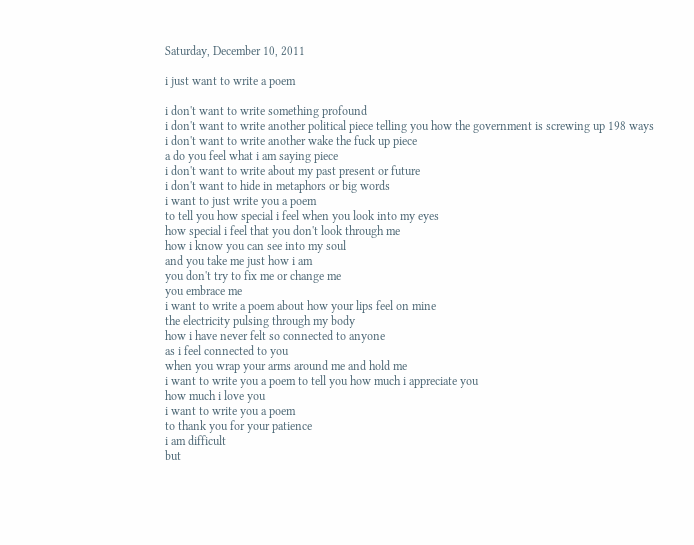Saturday, December 10, 2011

i just want to write a poem

i don't want to write something profound
i don't want to write another political piece telling you how the government is screwing up 198 ways
i don't want to write another wake the fuck up piece
a do you feel what i am saying piece
i don't want to write about my past present or future
i don't want to hide in metaphors or big words
i want to just write you a poem
to tell you how special i feel when you look into my eyes
how special i feel that you don't look through me
how i know you can see into my soul
and you take me just how i am
you don't try to fix me or change me
you embrace me
i want to write a poem about how your lips feel on mine
the electricity pulsing through my body
how i have never felt so connected to anyone
as i feel connected to you
when you wrap your arms around me and hold me
i want to write you a poem to tell you how much i appreciate you
how much i love you
i want to write you a poem
to thank you for your patience
i am difficult
but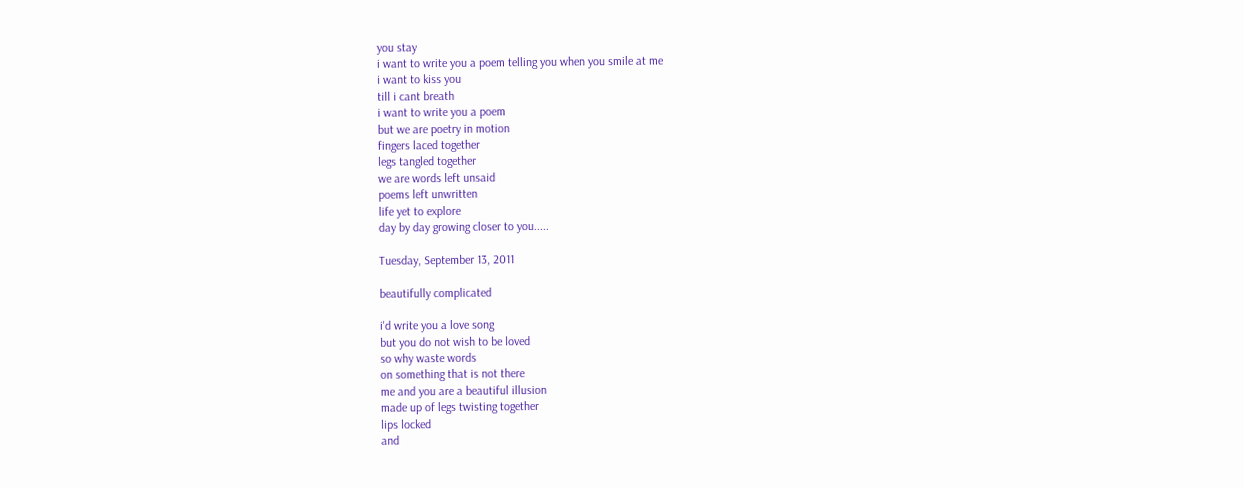you stay
i want to write you a poem telling you when you smile at me
i want to kiss you
till i cant breath
i want to write you a poem
but we are poetry in motion
fingers laced together
legs tangled together
we are words left unsaid
poems left unwritten
life yet to explore
day by day growing closer to you.....

Tuesday, September 13, 2011

beautifully complicated

i'd write you a love song
but you do not wish to be loved
so why waste words
on something that is not there
me and you are a beautiful illusion
made up of legs twisting together
lips locked
and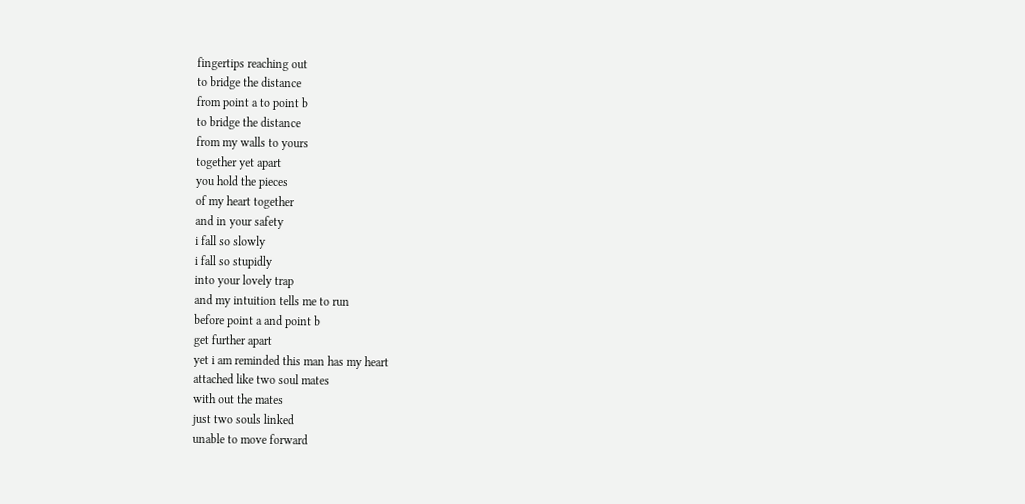fingertips reaching out
to bridge the distance
from point a to point b
to bridge the distance
from my walls to yours
together yet apart
you hold the pieces
of my heart together
and in your safety
i fall so slowly
i fall so stupidly
into your lovely trap
and my intuition tells me to run
before point a and point b
get further apart
yet i am reminded this man has my heart
attached like two soul mates
with out the mates
just two souls linked
unable to move forward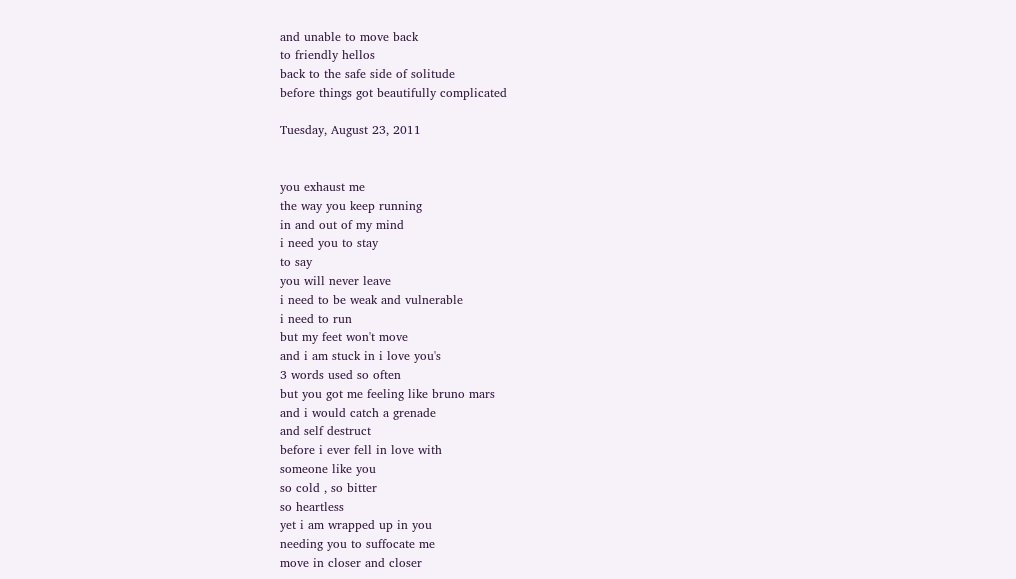and unable to move back
to friendly hellos
back to the safe side of solitude
before things got beautifully complicated

Tuesday, August 23, 2011


you exhaust me
the way you keep running
in and out of my mind
i need you to stay
to say
you will never leave
i need to be weak and vulnerable
i need to run
but my feet won't move
and i am stuck in i love you's
3 words used so often
but you got me feeling like bruno mars
and i would catch a grenade
and self destruct
before i ever fell in love with
someone like you
so cold , so bitter
so heartless
yet i am wrapped up in you
needing you to suffocate me
move in closer and closer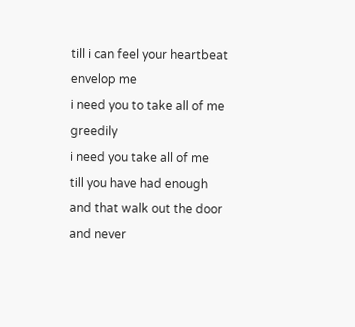till i can feel your heartbeat envelop me
i need you to take all of me greedily
i need you take all of me
till you have had enough
and that walk out the door
and never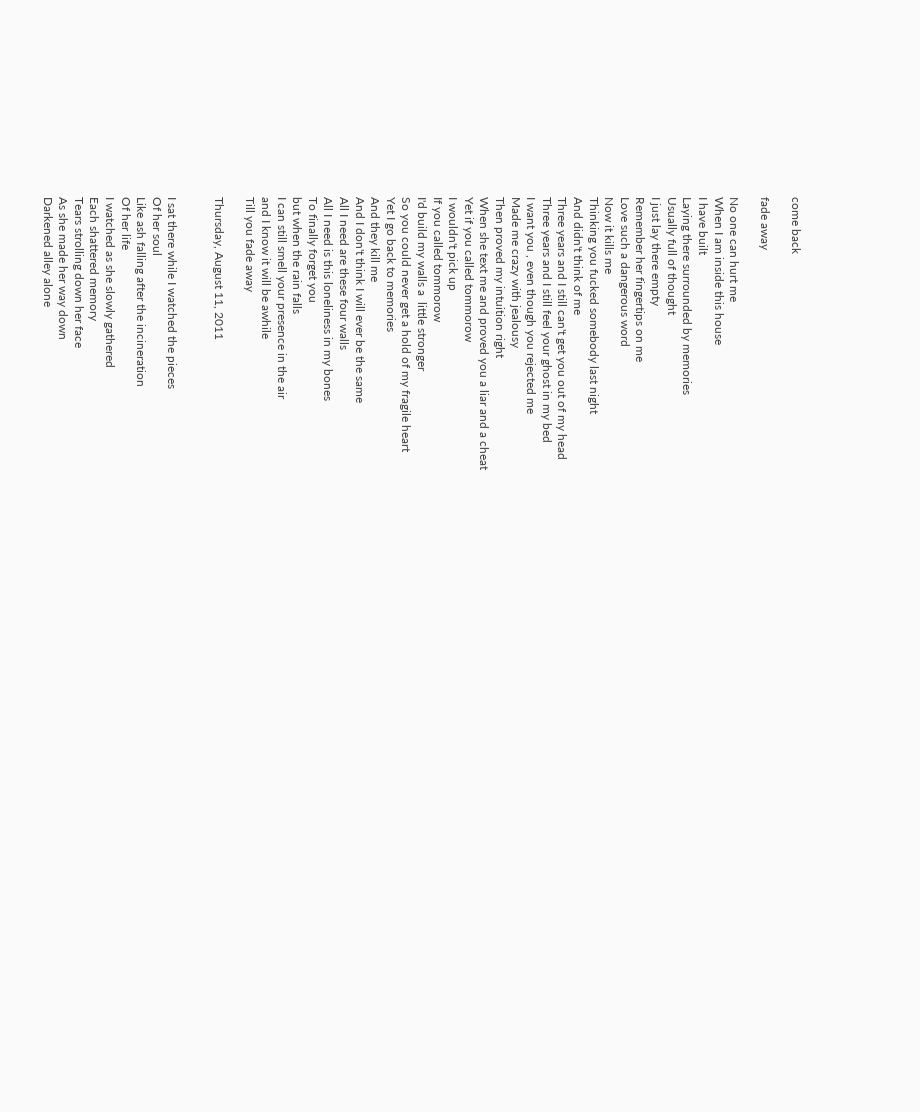come back

fade away

No one can hurt me
When I am inside this house
I have built
Laying there surrounded by memories
Usually full of thought
I just lay there empty
Remember her fingertips on me
Love such a dangerous word
Now it kills me
Thinking you fucked somebody last night
And didn't think of me
Three years and I still can't get you out of my head
Three years and I still feel your ghost in my bed
I want you , even though you rejected me
Made me crazy with jealousy
Then proved my intuition right
When she text me and proved you a liar and a cheat
Yet if you called tommorow
I wouldn't pick up
If you called tommorow
I'd build my walls a  little stronger
So you could never get a hold of my fragile heart
Yet I go back to memories
And they kill me
And I don't think I will ever be the same
All I need are these four walls
All I need is this loneliness in my bones
To finally forget you
but when the rain falls
I can still smell your presence in the air
and I know it will be awhile
Till you fade away

Thursday, August 11, 2011


I sat there while I watched the pieces
Of her soul
Like ash falling after the incineration
Of her life
I watched as she slowly gathered
Each shattered memory
Tears strolling down her face
As she made her way down
Darkened alley alone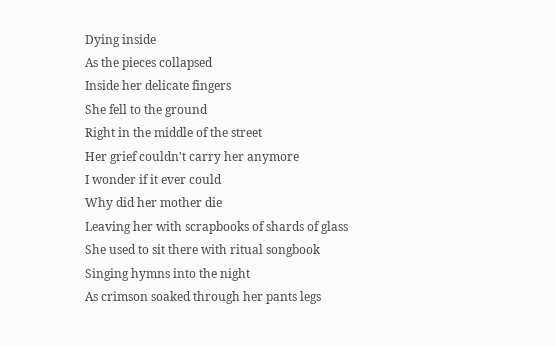Dying inside
As the pieces collapsed
Inside her delicate fingers
She fell to the ground
Right in the middle of the street
Her grief couldn't carry her anymore
I wonder if it ever could
Why did her mother die
Leaving her with scrapbooks of shards of glass
She used to sit there with ritual songbook
Singing hymns into the night
As crimson soaked through her pants legs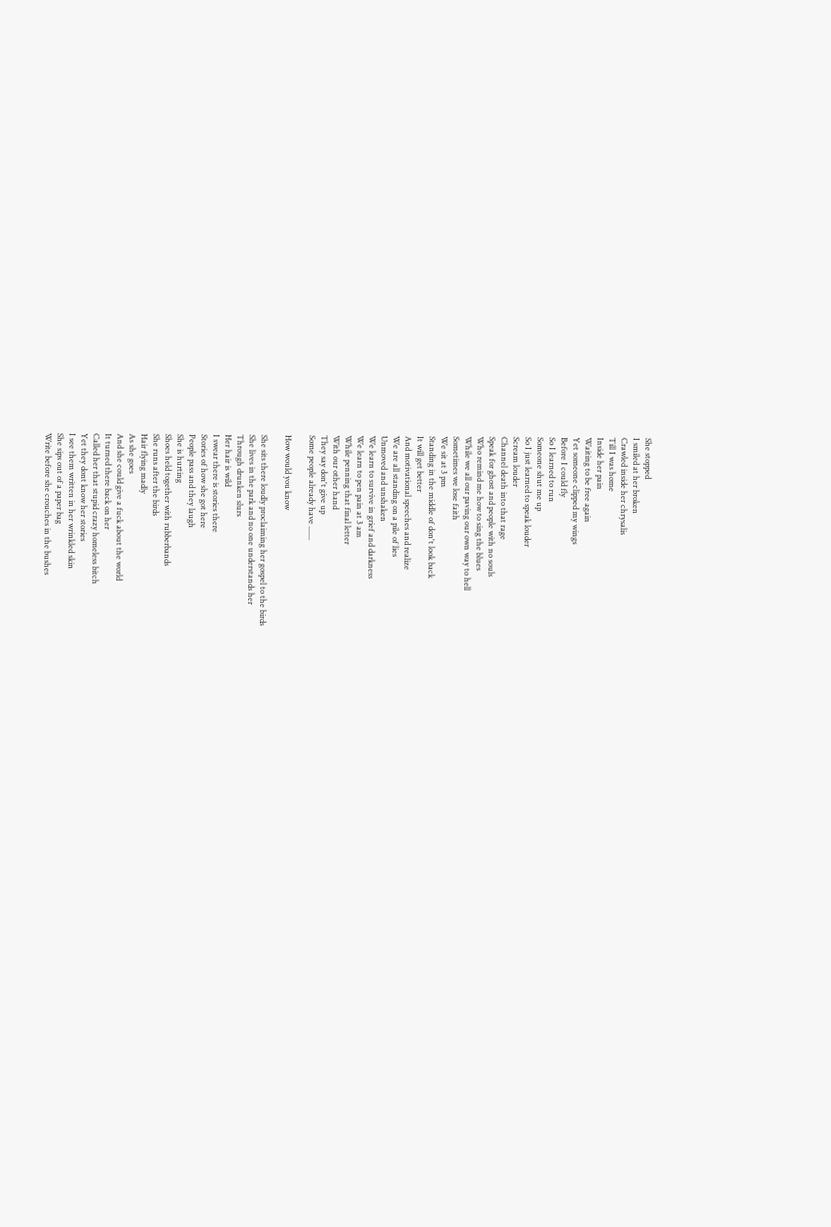She stopped
I smiled at her broken
Crawled inside her chrysalis
Till I was home
Inside her pain
Waiting to be free again
Yet someone clipped my wings
Before I could fly
So I learned to run
Someone shut me up
So I just learned to speak louder
Scream louder
Channel death into that rage
Speak for ghost and people with no souls
Who remind me how to sing the blues
While we all our paving our own way to hell
Sometimes we lose faith
We sit at 3 pm
Standing in the middle of don't look back
It will get better
And motivational speeches and realize
We are all standing on a pile of lies
Unmoved and unshaken
We learn to survive in grief and darkness
We learn to pen pain at 3 am
While penning that final letter
With our other hand
They say don't give up
Some people already have .......

How would you know

She sits there loudly proclaiming her gospel to the birds
She lives in the park and no one understands her
Through drunken slurs
Her hair is wild
I swear there is stories there
Stories of how she got here
People pass and they laugh
She is hurting
Shoes held together with rubberbands
She runs after the birds
Hair flying madly
As she goes
And she could give a fuck about the world
It turned there back on her
Called her that stupid crazy homeless bitch
Yet they dont know her stories
I see them written in her wrinkled skin
She sips out of a paper bag
Write before she crouches in the bushes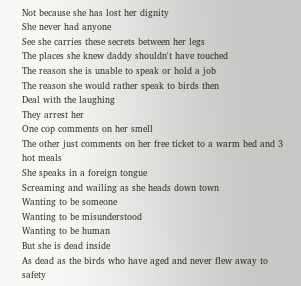Not because she has lost her dignity
She never had anyone
See she carries these secrets between her legs
The places she knew daddy shouldn't have touched
The reason she is unable to speak or hold a job
The reason she would rather speak to birds then
Deal with the laughing
They arrest her
One cop comments on her smell
The other just comments on her free ticket to a warm bed and 3 hot meals
She speaks in a foreign tongue
Screaming and wailing as she heads down town
Wanting to be someone
Wanting to be misunderstood
Wanting to be human
But she is dead inside
As dead as the birds who have aged and never flew away to safety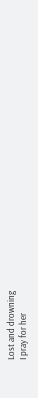Lost and drowning
I pray for her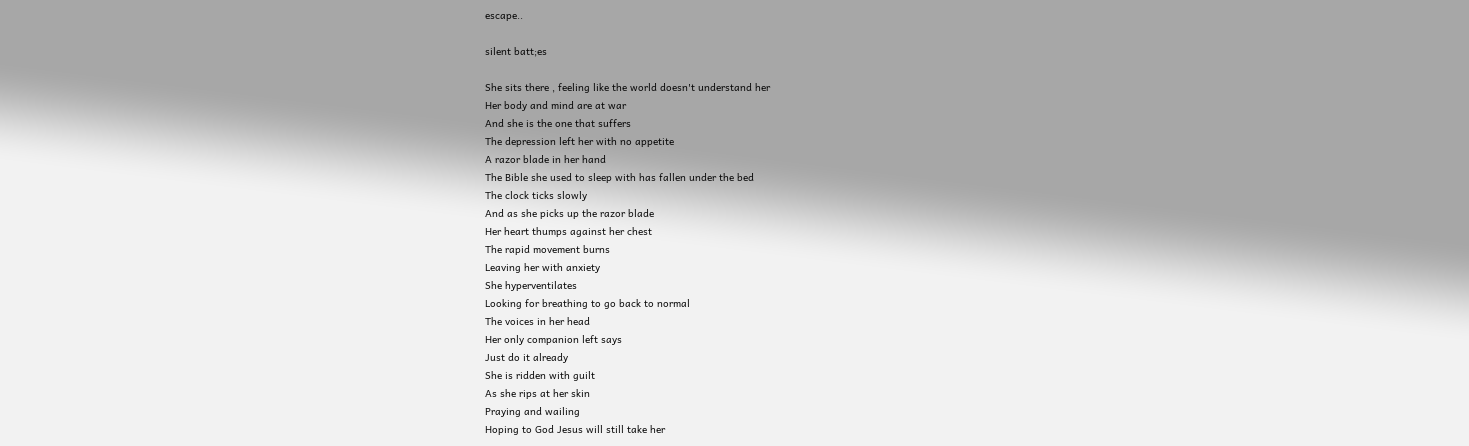escape..

silent batt;es

She sits there , feeling like the world doesn't understand her
Her body and mind are at war
And she is the one that suffers
The depression left her with no appetite
A razor blade in her hand
The Bible she used to sleep with has fallen under the bed
The clock ticks slowly
And as she picks up the razor blade
Her heart thumps against her chest
The rapid movement burns
Leaving her with anxiety
She hyperventilates
Looking for breathing to go back to normal
The voices in her head
Her only companion left says
Just do it already
She is ridden with guilt
As she rips at her skin
Praying and wailing
Hoping to God Jesus will still take her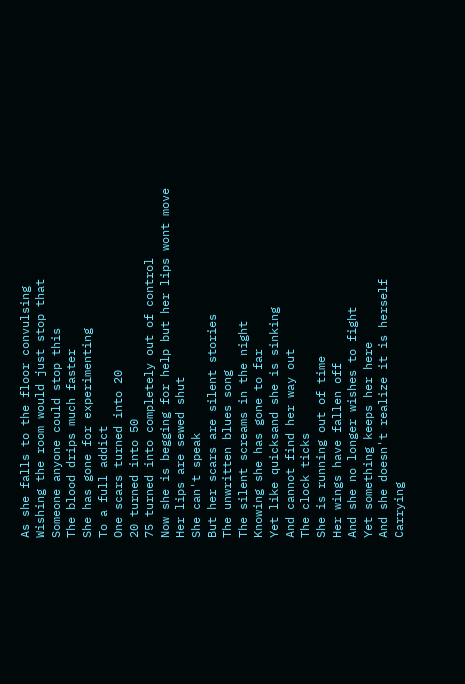As she falls to the floor convulsing
Wishing the room would just stop that
Someone anyone could stop this
The blood drips much faster
She has gone for experimenting
To a full addict
One scars turned into 20
20 turned into 50
75 turned into completely out of control
Now she is begging for help but her lips wont move
Her lips are sewed shut
She can't speak
But her scars are silent stories
The unwritten blues song
The silent screams in the night
Knowing she has gone to far
Yet like quicksand she is sinking
And cannot find her way out
The clock ticks
She is running out of time
Her wings have fallen off
And she no longer wishes to fight
Yet something keeps her here
And she doesn't realize it is herself
Carrying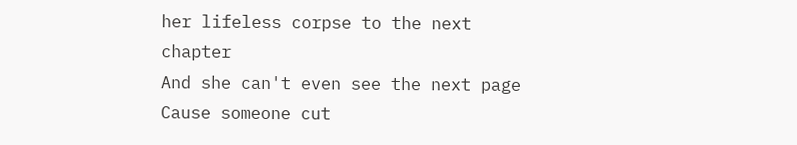her lifeless corpse to the next chapter
And she can't even see the next page
Cause someone cut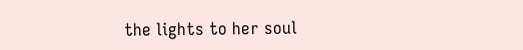the lights to her soul